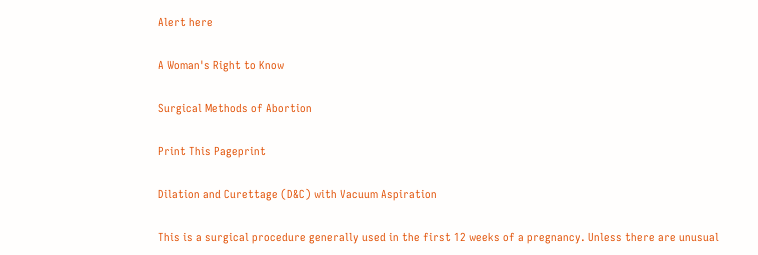Alert here

A Woman's Right to Know

Surgical Methods of Abortion

Print This Pageprint

Dilation and Curettage (D&C) with Vacuum Aspiration

This is a surgical procedure generally used in the first 12 weeks of a pregnancy. Unless there are unusual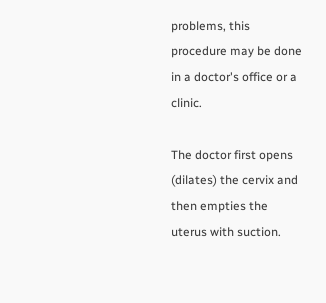problems, this procedure may be done in a doctor's office or a clinic.

The doctor first opens (dilates) the cervix and then empties the uterus with suction.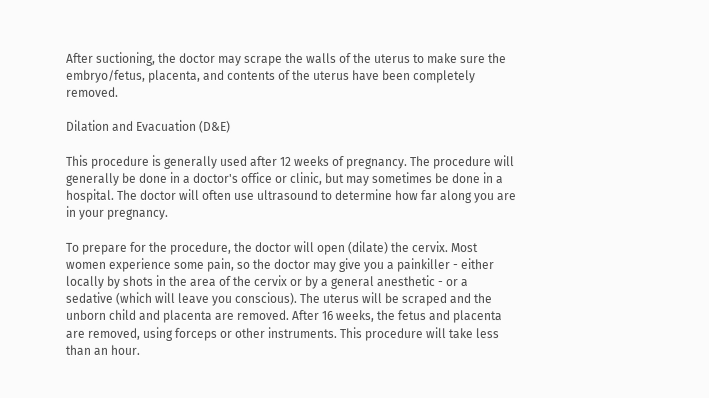After suctioning, the doctor may scrape the walls of the uterus to make sure the embryo/fetus, placenta, and contents of the uterus have been completely removed.

Dilation and Evacuation (D&E)

This procedure is generally used after 12 weeks of pregnancy. The procedure will generally be done in a doctor's office or clinic, but may sometimes be done in a hospital. The doctor will often use ultrasound to determine how far along you are in your pregnancy.

To prepare for the procedure, the doctor will open (dilate) the cervix. Most women experience some pain, so the doctor may give you a painkiller - either locally by shots in the area of the cervix or by a general anesthetic - or a sedative (which will leave you conscious). The uterus will be scraped and the unborn child and placenta are removed. After 16 weeks, the fetus and placenta are removed, using forceps or other instruments. This procedure will take less than an hour.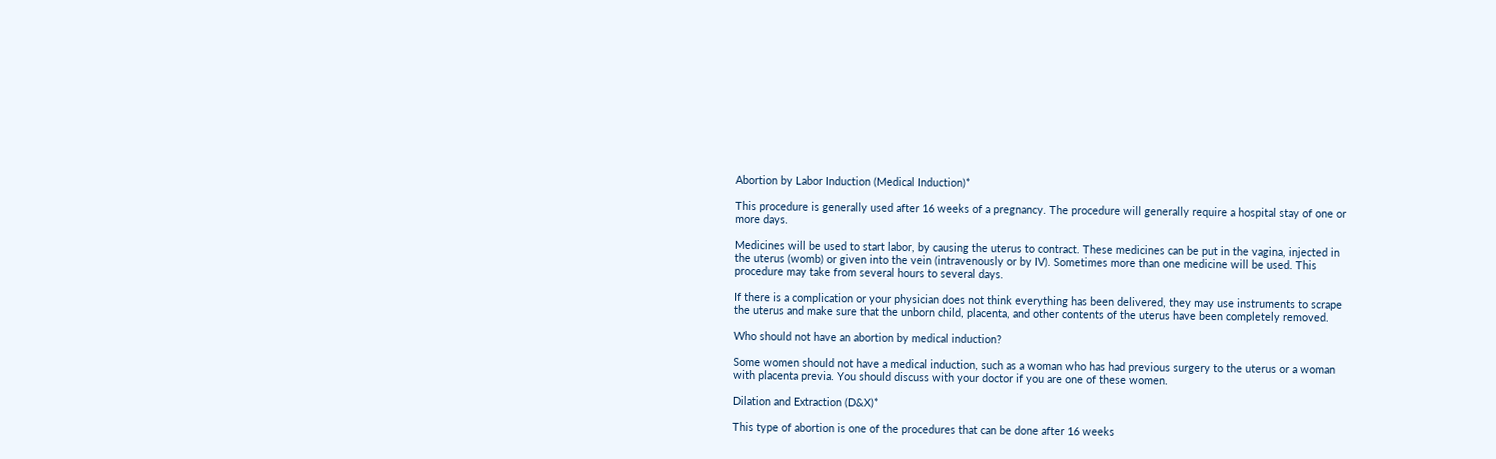Abortion by Labor Induction (Medical Induction)*

This procedure is generally used after 16 weeks of a pregnancy. The procedure will generally require a hospital stay of one or more days.

Medicines will be used to start labor, by causing the uterus to contract. These medicines can be put in the vagina, injected in the uterus (womb) or given into the vein (intravenously or by IV). Sometimes more than one medicine will be used. This procedure may take from several hours to several days.

If there is a complication or your physician does not think everything has been delivered, they may use instruments to scrape the uterus and make sure that the unborn child, placenta, and other contents of the uterus have been completely removed.

Who should not have an abortion by medical induction?

Some women should not have a medical induction, such as a woman who has had previous surgery to the uterus or a woman with placenta previa. You should discuss with your doctor if you are one of these women.

Dilation and Extraction (D&X)*

This type of abortion is one of the procedures that can be done after 16 weeks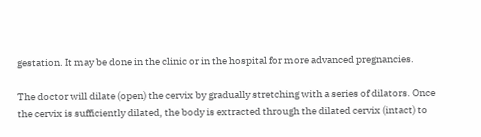gestation. It may be done in the clinic or in the hospital for more advanced pregnancies.

The doctor will dilate (open) the cervix by gradually stretching with a series of dilators. Once the cervix is sufficiently dilated, the body is extracted through the dilated cervix (intact) to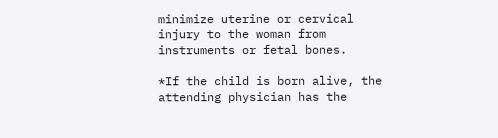minimize uterine or cervical injury to the woman from instruments or fetal bones.

*If the child is born alive, the attending physician has the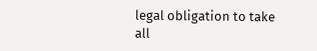legal obligation to take all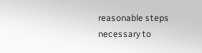reasonable steps necessary to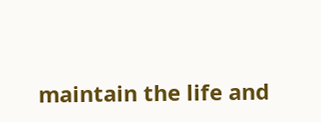maintain the life and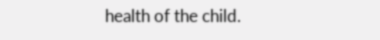health of the child.